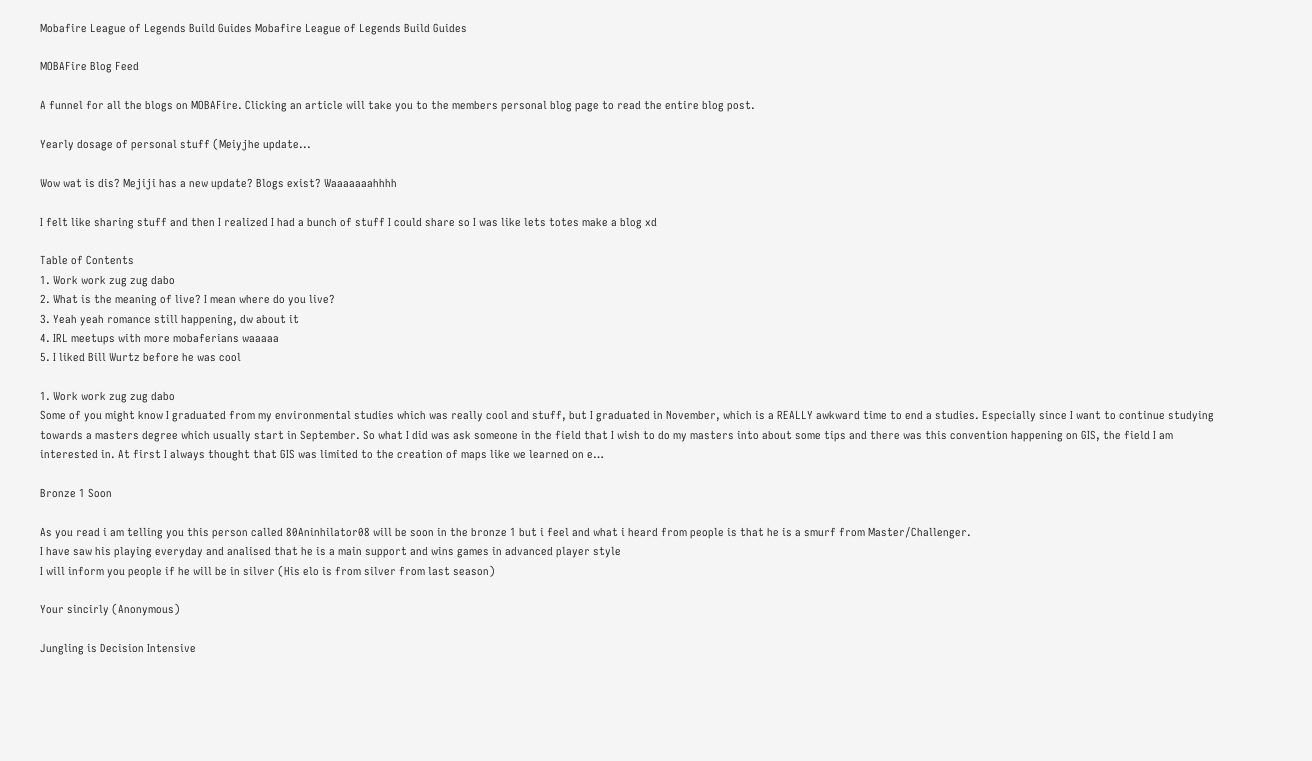Mobafire League of Legends Build Guides Mobafire League of Legends Build Guides

MOBAFire Blog Feed

A funnel for all the blogs on MOBAFire. Clicking an article will take you to the members personal blog page to read the entire blog post.

Yearly dosage of personal stuff (Meiyjhe update...

Wow wat is dis? Mejiji has a new update? Blogs exist? Waaaaaaahhhh

I felt like sharing stuff and then I realized I had a bunch of stuff I could share so I was like lets totes make a blog xd

Table of Contents
1. Work work zug zug dabo
2. What is the meaning of live? I mean where do you live?
3. Yeah yeah romance still happening, dw about it
4. IRL meetups with more mobaferians waaaaa
5. I liked Bill Wurtz before he was cool

1. Work work zug zug dabo
Some of you might know I graduated from my environmental studies which was really cool and stuff, but I graduated in November, which is a REALLY awkward time to end a studies. Especially since I want to continue studying towards a masters degree which usually start in September. So what I did was ask someone in the field that I wish to do my masters into about some tips and there was this convention happening on GIS, the field I am interested in. At first I always thought that GIS was limited to the creation of maps like we learned on e…

Bronze 1 Soon

As you read i am telling you this person called 80Aninhilator08 will be soon in the bronze 1 but i feel and what i heard from people is that he is a smurf from Master/Challenger.
I have saw his playing everyday and analised that he is a main support and wins games in advanced player style
I will inform you people if he will be in silver (His elo is from silver from last season)

Your sincirly (Anonymous)

Jungling is Decision Intensive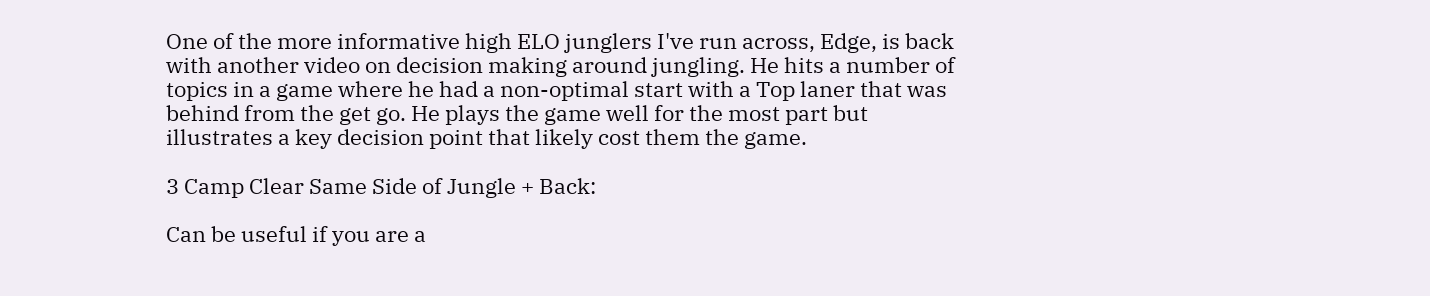One of the more informative high ELO junglers I've run across, Edge, is back with another video on decision making around jungling. He hits a number of topics in a game where he had a non-optimal start with a Top laner that was behind from the get go. He plays the game well for the most part but illustrates a key decision point that likely cost them the game.

3 Camp Clear Same Side of Jungle + Back:

Can be useful if you are a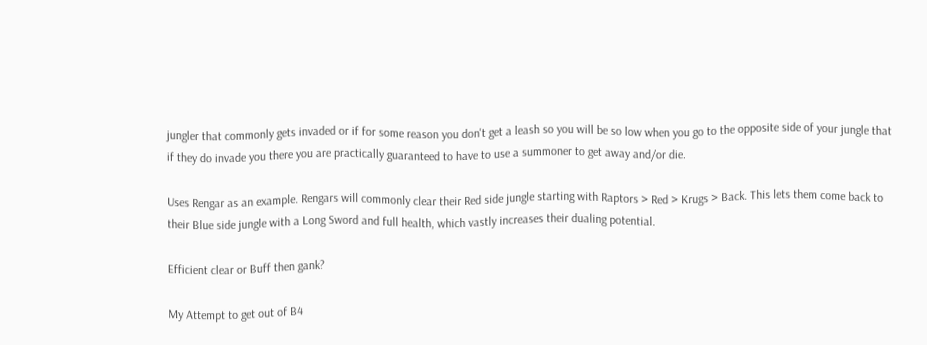jungler that commonly gets invaded or if for some reason you don't get a leash so you will be so low when you go to the opposite side of your jungle that if they do invade you there you are practically guaranteed to have to use a summoner to get away and/or die.

Uses Rengar as an example. Rengars will commonly clear their Red side jungle starting with Raptors > Red > Krugs > Back. This lets them come back to their Blue side jungle with a Long Sword and full health, which vastly increases their dualing potential.

Efficient clear or Buff then gank?

My Attempt to get out of B4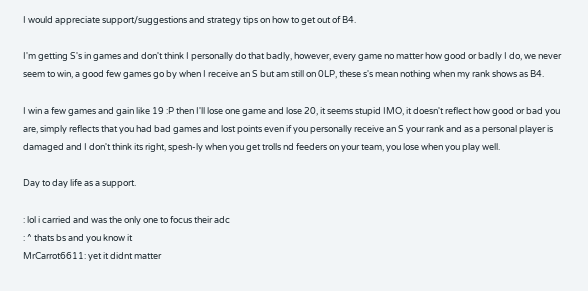I would appreciate support/suggestions and strategy tips on how to get out of B4.

I'm getting S's in games and don't think I personally do that badly, however, every game no matter how good or badly I do, we never seem to win, a good few games go by when I receive an S but am still on 0LP, these s's mean nothing when my rank shows as B4.

I win a few games and gain like 19 :P then I'll lose one game and lose 20, it seems stupid IMO, it doesn't reflect how good or bad you are, simply reflects that you had bad games and lost points even if you personally receive an S your rank and as a personal player is damaged and I don't think its right, spesh-ly when you get trolls nd feeders on your team, you lose when you play well.

Day to day life as a support.

: lol i carried and was the only one to focus their adc
: ^ thats bs and you know it
MrCarrot6611: yet it didnt matter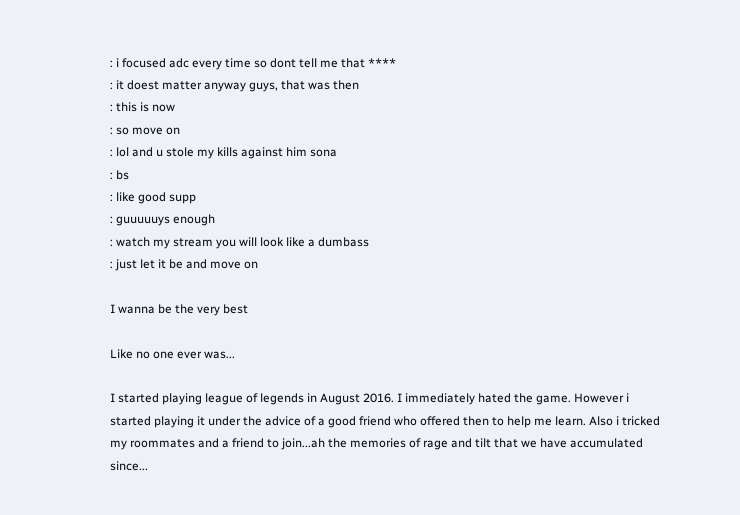: i focused adc every time so dont tell me that ****
: it doest matter anyway guys, that was then
: this is now
: so move on
: lol and u stole my kills against him sona
: bs
: like good supp
: guuuuuys enough
: watch my stream you will look like a dumbass
: just let it be and move on

I wanna be the very best

Like no one ever was...

I started playing league of legends in August 2016. I immediately hated the game. However i started playing it under the advice of a good friend who offered then to help me learn. Also i tricked my roommates and a friend to join...ah the memories of rage and tilt that we have accumulated since...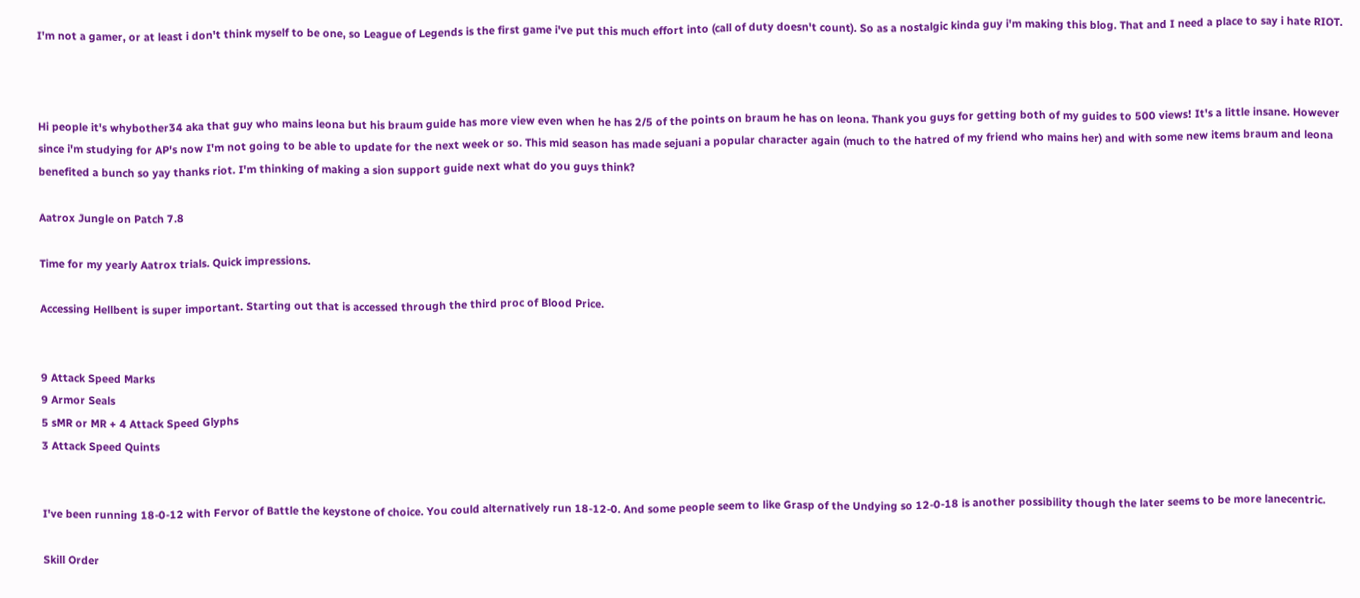I'm not a gamer, or at least i don't think myself to be one, so League of Legends is the first game i've put this much effort into (call of duty doesn't count). So as a nostalgic kinda guy i'm making this blog. That and I need a place to say i hate RIOT.



Hi people it's whybother34 aka that guy who mains leona but his braum guide has more view even when he has 2/5 of the points on braum he has on leona. Thank you guys for getting both of my guides to 500 views! It's a little insane. However since i'm studying for AP's now I'm not going to be able to update for the next week or so. This mid season has made sejuani a popular character again (much to the hatred of my friend who mains her) and with some new items braum and leona benefited a bunch so yay thanks riot. I'm thinking of making a sion support guide next what do you guys think?

Aatrox Jungle on Patch 7.8

Time for my yearly Aatrox trials. Quick impressions.

Accessing Hellbent is super important. Starting out that is accessed through the third proc of Blood Price.


9 Attack Speed Marks
9 Armor Seals
5 sMR or MR + 4 Attack Speed Glyphs
3 Attack Speed Quints


I've been running 18-0-12 with Fervor of Battle the keystone of choice. You could alternatively run 18-12-0. And some people seem to like Grasp of the Undying so 12-0-18 is another possibility though the later seems to be more lanecentric.

Skill Order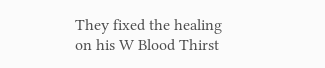They fixed the healing on his W Blood Thirst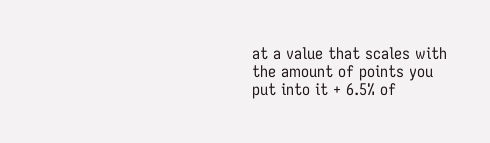at a value that scales with the amount of points you put into it + 6.5% of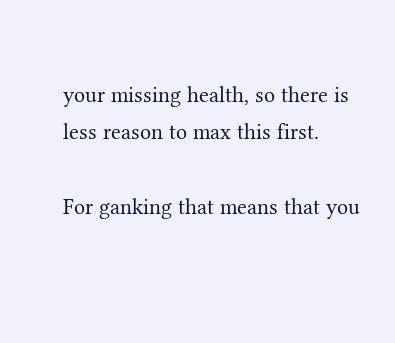your missing health, so there is less reason to max this first.

For ganking that means that you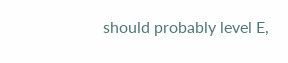should probably level E,